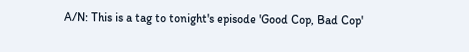A/N: This is a tag to tonight's episode 'Good Cop, Bad Cop'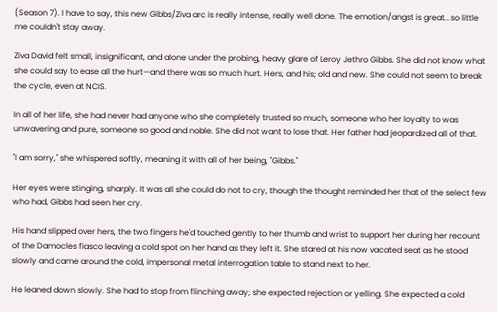(Season 7). I have to say, this new Gibbs/Ziva arc is really intense, really well done. The emotion/angst is great...so little me couldn't stay away.

Ziva David felt small, insignificant, and alone under the probing, heavy glare of Leroy Jethro Gibbs. She did not know what she could say to ease all the hurt—and there was so much hurt. Hers, and his; old and new. She could not seem to break the cycle, even at NCIS.

In all of her life, she had never had anyone who she completely trusted so much, someone who her loyalty to was unwavering and pure, someone so good and noble. She did not want to lose that. Her father had jeopardized all of that.

"I am sorry," she whispered softly, meaning it with all of her being, "Gibbs."

Her eyes were stinging, sharply. It was all she could do not to cry, though the thought reminded her that of the select few who had, Gibbs had seen her cry.

His hand slipped over hers, the two fingers he'd touched gently to her thumb and wrist to support her during her recount of the Damocles fiasco leaving a cold spot on her hand as they left it. She stared at his now vacated seat as he stood slowly and came around the cold, impersonal metal interrogation table to stand next to her.

He leaned down slowly. She had to stop from flinching away; she expected rejection or yelling. She expected a cold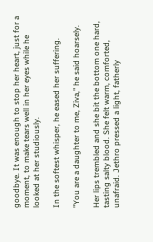goodbye. It was enough to stop her heart, just for a moment, to make tears well in her eyes while he looked at her studiously.

In the softest whisper, he eased her suffering.

"You are a daughter to me, Ziva," he said hoarsely.

Her lips trembled and she bit the bottom one hard, tasting salty blood. She felt warm, comforted, unafraid. Jethro pressed a light, fatherly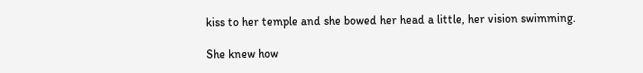kiss to her temple and she bowed her head a little, her vision swimming.

She knew how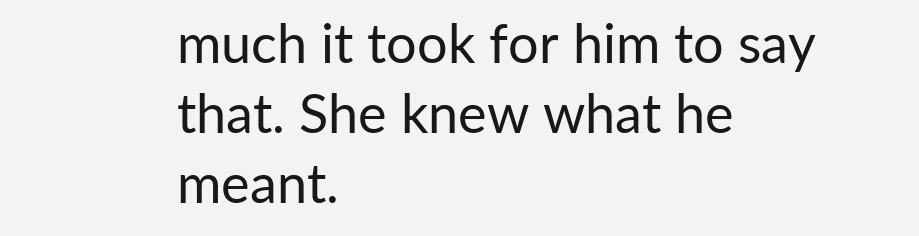much it took for him to say that. She knew what he meant.